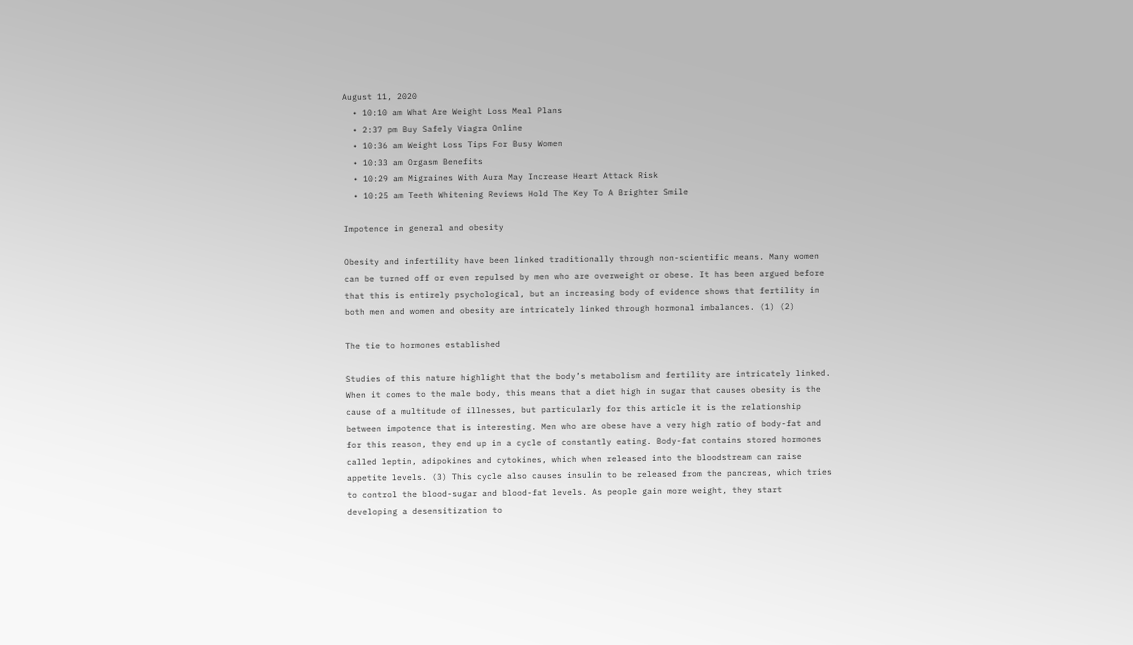August 11, 2020
  • 10:10 am What Are Weight Loss Meal Plans
  • 2:37 pm Buy Safely Viagra Online
  • 10:36 am Weight Loss Tips For Busy Women
  • 10:33 am Orgasm Benefits
  • 10:29 am Migraines With Aura May Increase Heart Attack Risk
  • 10:25 am Teeth Whitening Reviews Hold The Key To A Brighter Smile

Impotence in general and obesity

Obesity and infertility have been linked traditionally through non-scientific means. Many women can be turned off or even repulsed by men who are overweight or obese. It has been argued before that this is entirely psychological, but an increasing body of evidence shows that fertility in both men and women and obesity are intricately linked through hormonal imbalances. (1) (2)

The tie to hormones established

Studies of this nature highlight that the body’s metabolism and fertility are intricately linked. When it comes to the male body, this means that a diet high in sugar that causes obesity is the cause of a multitude of illnesses, but particularly for this article it is the relationship between impotence that is interesting. Men who are obese have a very high ratio of body-fat and for this reason, they end up in a cycle of constantly eating. Body-fat contains stored hormones called leptin, adipokines and cytokines, which when released into the bloodstream can raise appetite levels. (3) This cycle also causes insulin to be released from the pancreas, which tries to control the blood-sugar and blood-fat levels. As people gain more weight, they start developing a desensitization to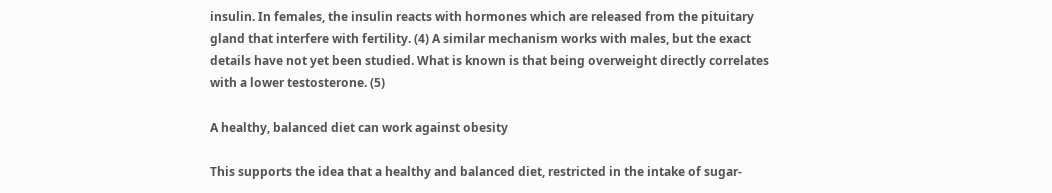insulin. In females, the insulin reacts with hormones which are released from the pituitary gland that interfere with fertility. (4) A similar mechanism works with males, but the exact details have not yet been studied. What is known is that being overweight directly correlates with a lower testosterone. (5)

A healthy, balanced diet can work against obesity

This supports the idea that a healthy and balanced diet, restricted in the intake of sugar-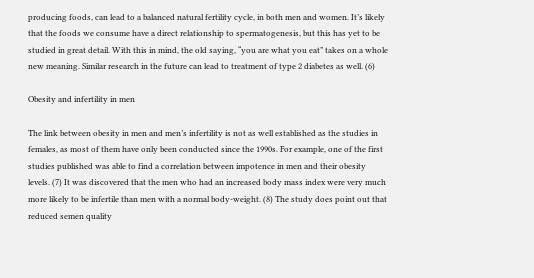producing foods, can lead to a balanced natural fertility cycle, in both men and women. It’s likely that the foods we consume have a direct relationship to spermatogenesis, but this has yet to be studied in great detail. With this in mind, the old saying, “you are what you eat” takes on a whole new meaning. Similar research in the future can lead to treatment of type 2 diabetes as well. (6)

Obesity and infertility in men

The link between obesity in men and men’s infertility is not as well established as the studies in females, as most of them have only been conducted since the 1990s. For example, one of the first studies published was able to find a correlation between impotence in men and their obesity levels. (7) It was discovered that the men who had an increased body mass index were very much more likely to be infertile than men with a normal body-weight. (8) The study does point out that reduced semen quality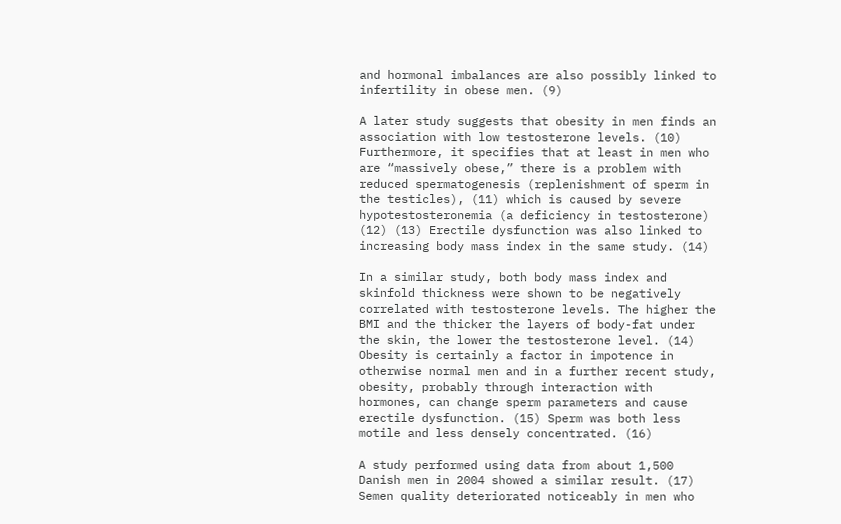and hormonal imbalances are also possibly linked to infertility in obese men. (9)

A later study suggests that obesity in men finds an association with low testosterone levels. (10) Furthermore, it specifies that at least in men who are “massively obese,” there is a problem with reduced spermatogenesis (replenishment of sperm in the testicles), (11) which is caused by severe hypotestosteronemia (a deficiency in testosterone) (12) (13) Erectile dysfunction was also linked to increasing body mass index in the same study. (14)

In a similar study, both body mass index and skinfold thickness were shown to be negatively correlated with testosterone levels. The higher the BMI and the thicker the layers of body-fat under the skin, the lower the testosterone level. (14) Obesity is certainly a factor in impotence in otherwise normal men and in a further recent study, obesity, probably through interaction with hormones, can change sperm parameters and cause erectile dysfunction. (15) Sperm was both less motile and less densely concentrated. (16)

A study performed using data from about 1,500 Danish men in 2004 showed a similar result. (17) Semen quality deteriorated noticeably in men who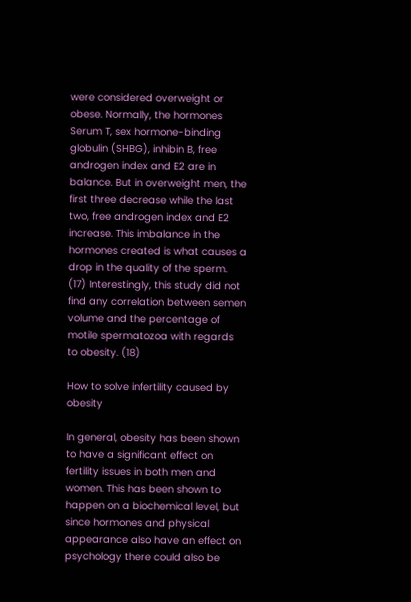were considered overweight or obese. Normally, the hormones Serum T, sex hormone-binding globulin (SHBG), inhibin B, free androgen index and E2 are in balance. But in overweight men, the first three decrease while the last two, free androgen index and E2 increase. This imbalance in the hormones created is what causes a drop in the quality of the sperm. (17) Interestingly, this study did not find any correlation between semen volume and the percentage of motile spermatozoa with regards to obesity. (18)

How to solve infertility caused by obesity

In general, obesity has been shown to have a significant effect on fertility issues in both men and women. This has been shown to happen on a biochemical level, but since hormones and physical appearance also have an effect on psychology there could also be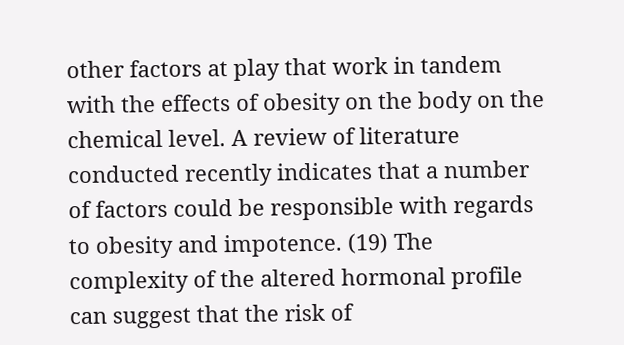other factors at play that work in tandem with the effects of obesity on the body on the chemical level. A review of literature conducted recently indicates that a number of factors could be responsible with regards to obesity and impotence. (19) The complexity of the altered hormonal profile can suggest that the risk of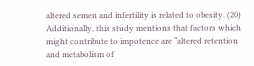altered semen and infertility is related to obesity. (20) Additionally, this study mentions that factors which might contribute to impotence are “altered retention and metabolism of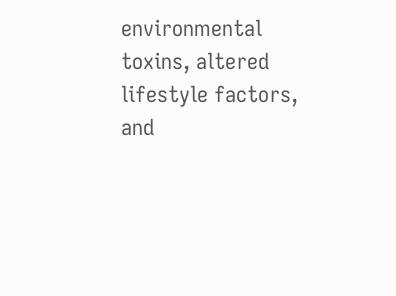environmental toxins, altered lifestyle factors, and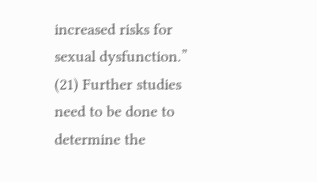increased risks for sexual dysfunction.” (21) Further studies need to be done to determine the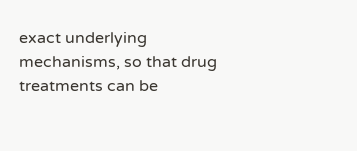exact underlying mechanisms, so that drug treatments can be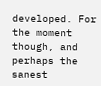developed. For the moment though, and perhaps the sanest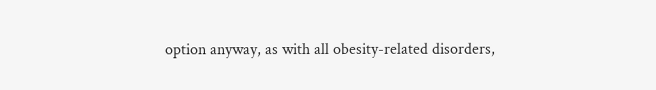option anyway, as with all obesity-related disorders,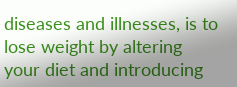diseases and illnesses, is to lose weight by altering your diet and introducing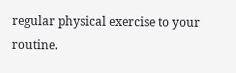regular physical exercise to your routine.